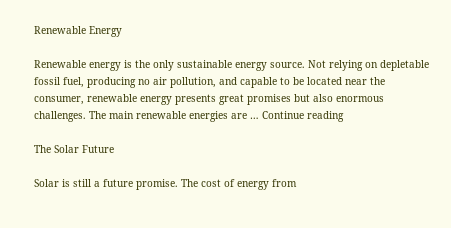Renewable Energy

Renewable energy is the only sustainable energy source. Not relying on depletable fossil fuel, producing no air pollution, and capable to be located near the consumer, renewable energy presents great promises but also enormous challenges. The main renewable energies are … Continue reading

The Solar Future

Solar is still a future promise. The cost of energy from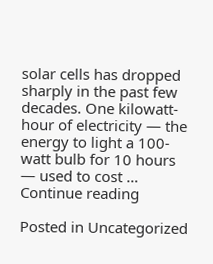solar cells has dropped sharply in the past few decades. One kilowatt-hour of electricity — the energy to light a 100-watt bulb for 10 hours — used to cost … Continue reading

Posted in Uncategorized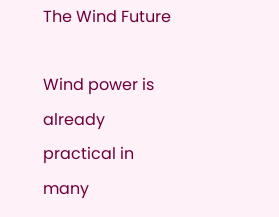The Wind Future

Wind power is already practical in many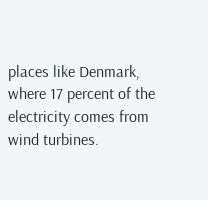places like Denmark, where 17 percent of the electricity comes from wind turbines.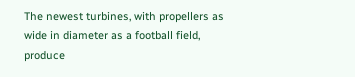The newest turbines, with propellers as wide in diameter as a football field, produce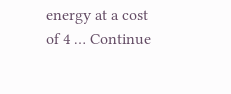energy at a cost of 4 … Continue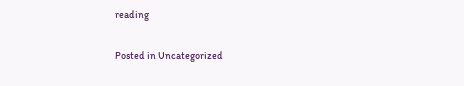reading

Posted in Uncategorized